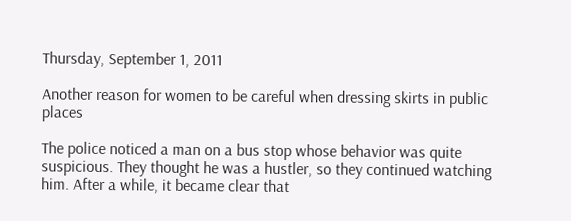Thursday, September 1, 2011

Another reason for women to be careful when dressing skirts in public places

The police noticed a man on a bus stop whose behavior was quite suspicious. They thought he was a hustler, so they continued watching him. After a while, it became clear that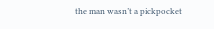the man wasn’t a pickpocket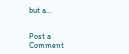but a…


Post a Comment